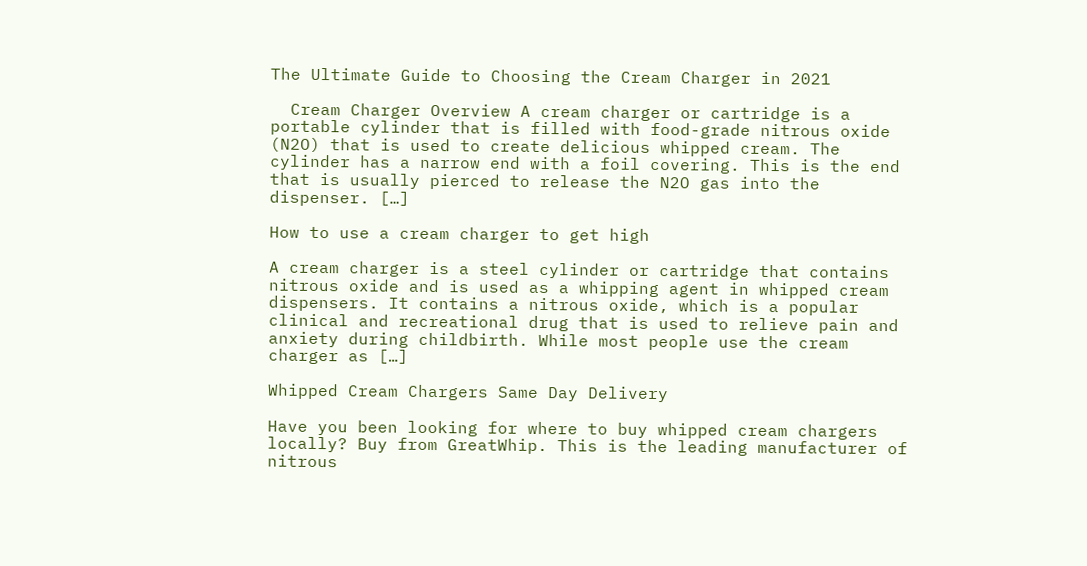The Ultimate Guide to Choosing the Cream Charger in 2021

  Cream Charger Overview A cream charger or cartridge is a portable cylinder that is filled with food-grade nitrous oxide (N2O) that is used to create delicious whipped cream. The cylinder has a narrow end with a foil covering. This is the end that is usually pierced to release the N2O gas into the dispenser. […]

How to use a cream charger to get high

A cream charger is a steel cylinder or cartridge that contains nitrous oxide and is used as a whipping agent in whipped cream dispensers. It contains a nitrous oxide, which is a popular clinical and recreational drug that is used to relieve pain and anxiety during childbirth. While most people use the cream charger as […]

Whipped Cream Chargers Same Day Delivery

Have you been looking for where to buy whipped cream chargers locally? Buy from GreatWhip. This is the leading manufacturer of nitrous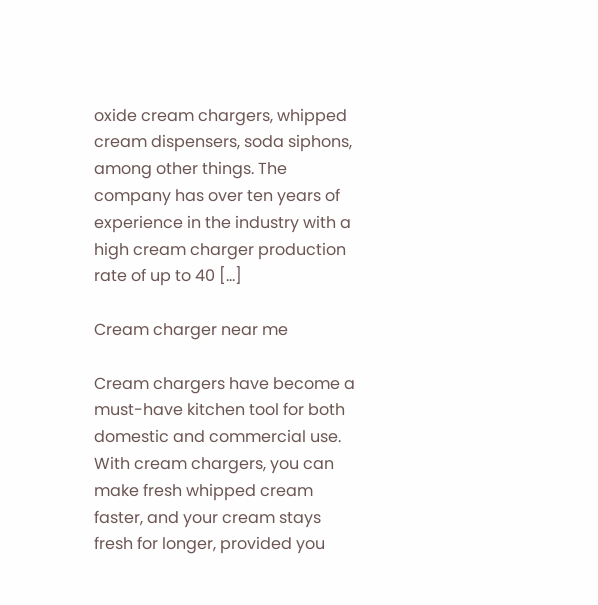oxide cream chargers, whipped cream dispensers, soda siphons, among other things. The company has over ten years of experience in the industry with a high cream charger production rate of up to 40 […]

Cream charger near me

Cream chargers have become a must-have kitchen tool for both domestic and commercial use. With cream chargers, you can make fresh whipped cream faster, and your cream stays fresh for longer, provided you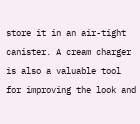store it in an air-tight canister. A cream charger is also a valuable tool for improving the look and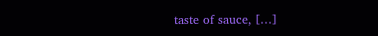taste of sauce, […]